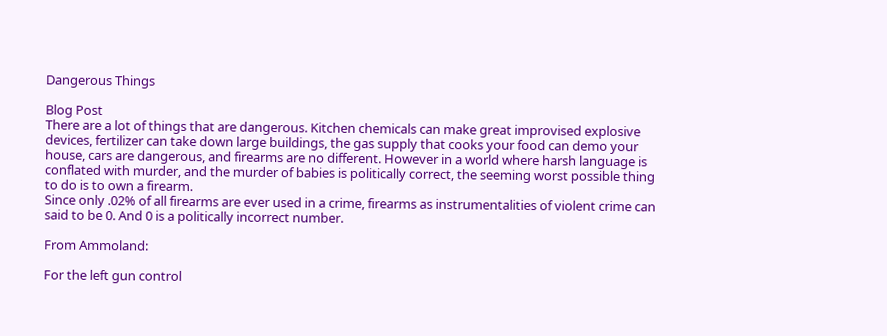Dangerous Things

Blog Post
There are a lot of things that are dangerous. Kitchen chemicals can make great improvised explosive devices, fertilizer can take down large buildings, the gas supply that cooks your food can demo your house, cars are dangerous, and firearms are no different. However in a world where harsh language is conflated with murder, and the murder of babies is politically correct, the seeming worst possible thing to do is to own a firearm.
Since only .02% of all firearms are ever used in a crime, firearms as instrumentalities of violent crime can said to be 0. And 0 is a politically incorrect number.

From Ammoland:

For the left gun control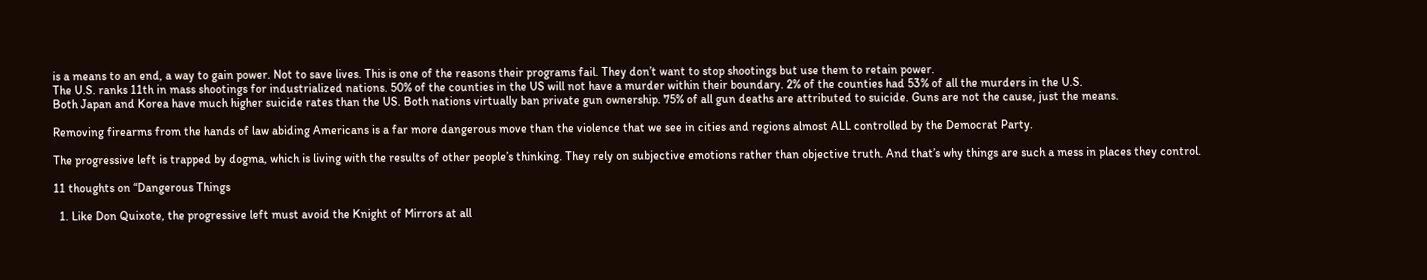is a means to an end, a way to gain power. Not to save lives. This is one of the reasons their programs fail. They don’t want to stop shootings but use them to retain power.
The U.S. ranks 11th in mass shootings for industrialized nations. 50% of the counties in the US will not have a murder within their boundary. 2% of the counties had 53% of all the murders in the U.S.
Both Japan and Korea have much higher suicide rates than the US. Both nations virtually ban private gun ownership. 75% of all gun deaths are attributed to suicide. Guns are not the cause, just the means.

Removing firearms from the hands of law abiding Americans is a far more dangerous move than the violence that we see in cities and regions almost ALL controlled by the Democrat Party.

The progressive left is trapped by dogma, which is living with the results of other people’s thinking. They rely on subjective emotions rather than objective truth. And that’s why things are such a mess in places they control.

11 thoughts on “Dangerous Things

  1. Like Don Quixote, the progressive left must avoid the Knight of Mirrors at all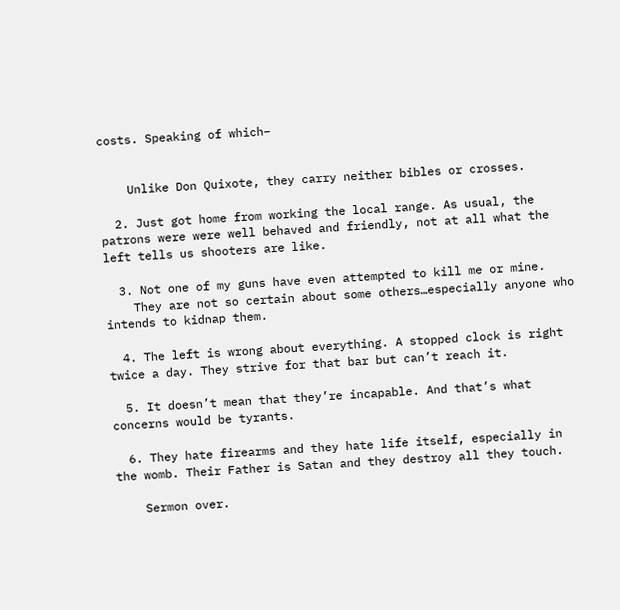costs. Speaking of which–


    Unlike Don Quixote, they carry neither bibles or crosses.

  2. Just got home from working the local range. As usual, the patrons were were well behaved and friendly, not at all what the left tells us shooters are like.

  3. Not one of my guns have even attempted to kill me or mine.
    They are not so certain about some others…especially anyone who intends to kidnap them.

  4. The left is wrong about everything. A stopped clock is right twice a day. They strive for that bar but can’t reach it.

  5. It doesn’t mean that they’re incapable. And that’s what concerns would be tyrants.

  6. They hate firearms and they hate life itself, especially in the womb. Their Father is Satan and they destroy all they touch.

    Sermon over.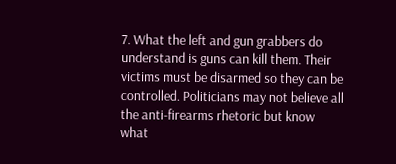7. What the left and gun grabbers do understand is guns can kill them. Their victims must be disarmed so they can be controlled. Politicians may not believe all the anti-firearms rhetoric but know what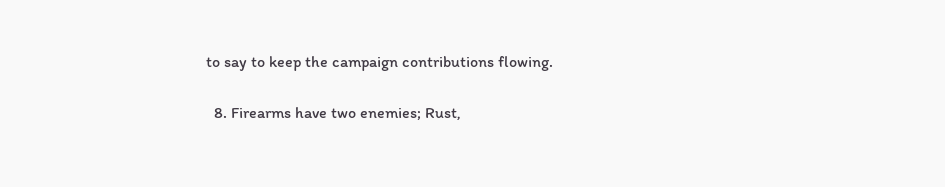to say to keep the campaign contributions flowing.

  8. Firearms have two enemies; Rust,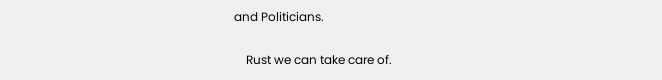and Politicians.

    Rust we can take care of.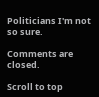Politicians I'm not so sure.

Comments are closed.

Scroll to top